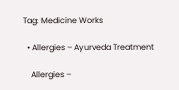Tag: Medicine Works

  • Allergies – Ayurveda Treatment

    Allergies –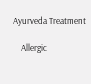Ayurveda Treatment

    Allergic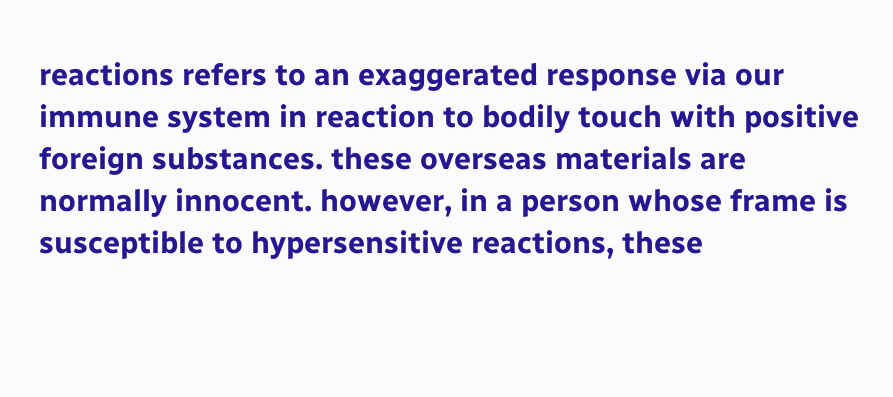reactions refers to an exaggerated response via our immune system in reaction to bodily touch with positive foreign substances. these overseas materials are normally innocent. however, in a person whose frame is susceptible to hypersensitive reactions, these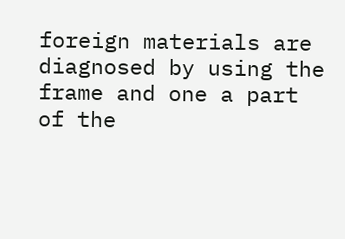foreign materials are diagnosed by using the frame and one a part of the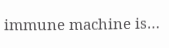immune machine is…